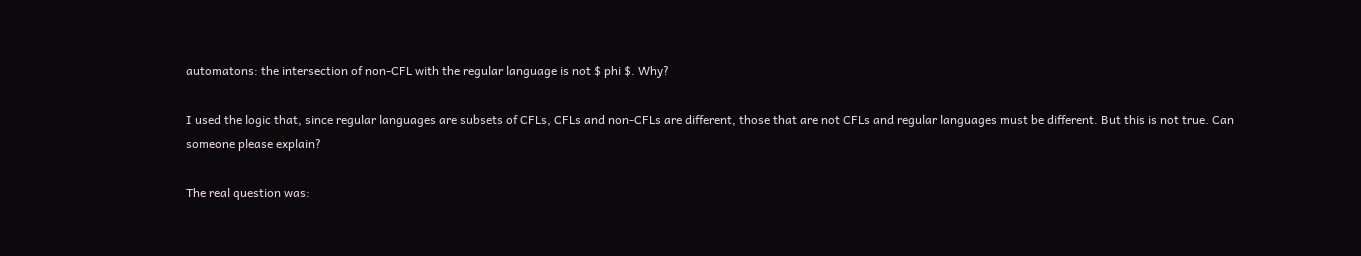automatons: the intersection of non-CFL with the regular language is not $ phi $. Why?

I used the logic that, since regular languages are subsets of CFLs, CFLs and non-CFLs are different, those that are not CFLs and regular languages must be different. But this is not true. Can someone please explain?

The real question was: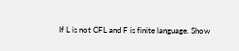If L is not CFL and F is finite language. Show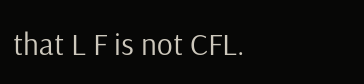that L F is not CFL.